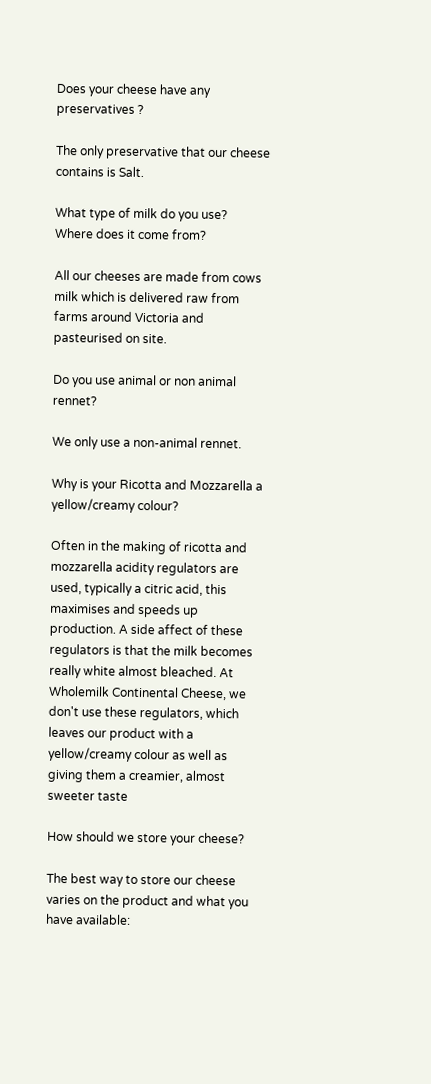Does your cheese have any preservatives ?

The only preservative that our cheese contains is Salt.

What type of milk do you use?  Where does it come from?

All our cheeses are made from cows milk which is delivered raw from farms around Victoria and pasteurised on site.

Do you use animal or non animal rennet?

We only use a non-animal rennet.

Why is your Ricotta and Mozzarella a yellow/creamy colour?

Often in the making of ricotta and mozzarella acidity regulators are used, typically a citric acid, this maximises and speeds up production. A side affect of these regulators is that the milk becomes really white almost bleached. At Wholemilk Continental Cheese, we don't use these regulators, which leaves our product with a yellow/creamy colour as well as giving them a creamier, almost sweeter taste

How should we store your cheese?

The best way to store our cheese varies on the product and what you have available: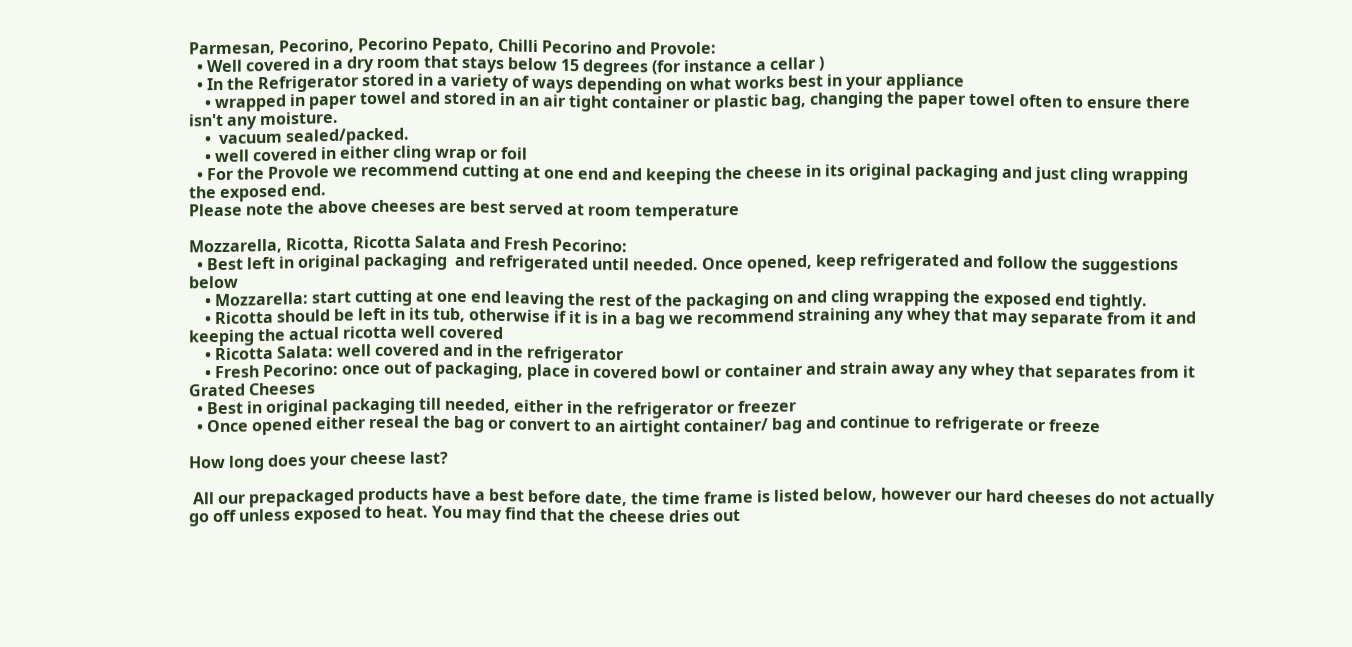Parmesan, Pecorino, Pecorino Pepato, Chilli Pecorino and Provole:
  • Well covered in a dry room that stays below 15 degrees (for instance a cellar )
  • In the Refrigerator stored in a variety of ways depending on what works best in your appliance
    • wrapped in paper towel and stored in an air tight container or plastic bag, changing the paper towel often to ensure there isn't any moisture.
    •  vacuum sealed/packed.
    • well covered in either cling wrap or foil
  • For the Provole we recommend cutting at one end and keeping the cheese in its original packaging and just cling wrapping the exposed end.
Please note the above cheeses are best served at room temperature

Mozzarella, Ricotta, Ricotta Salata and Fresh Pecorino:
  • Best left in original packaging  and refrigerated until needed. Once opened, keep refrigerated and follow the suggestions below
    • Mozzarella: start cutting at one end leaving the rest of the packaging on and cling wrapping the exposed end tightly.
    • Ricotta should be left in its tub, otherwise if it is in a bag we recommend straining any whey that may separate from it and keeping the actual ricotta well covered
    • Ricotta Salata: well covered and in the refrigerator
    • Fresh Pecorino: once out of packaging, place in covered bowl or container and strain away any whey that separates from it
Grated Cheeses
  • Best in original packaging till needed, either in the refrigerator or freezer
  • Once opened either reseal the bag or convert to an airtight container/ bag and continue to refrigerate or freeze

How long does your cheese last?

 All our prepackaged products have a best before date, the time frame is listed below, however our hard cheeses do not actually go off unless exposed to heat. You may find that the cheese dries out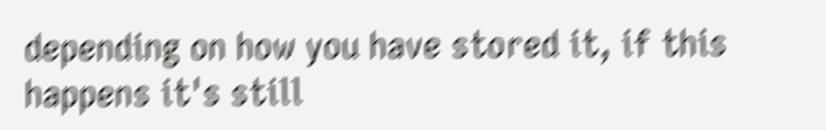depending on how you have stored it, if this happens it's still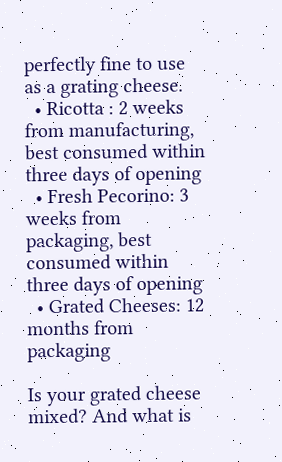perfectly fine to use as a grating cheese.
  • Ricotta : 2 weeks from manufacturing, best consumed within three days of opening
  • Fresh Pecorino: 3 weeks from packaging, best consumed within three days of opening
  • Grated Cheeses: 12 months from packaging

Is your grated cheese mixed? And what is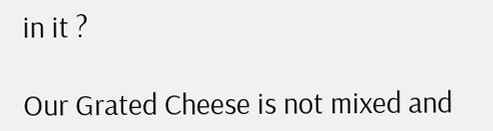in it ?

Our Grated Cheese is not mixed and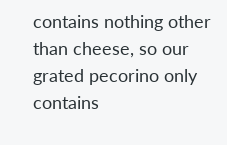contains nothing other than cheese, so our grated pecorino only contains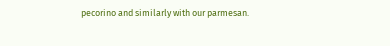pecorino and similarly with our parmesan.